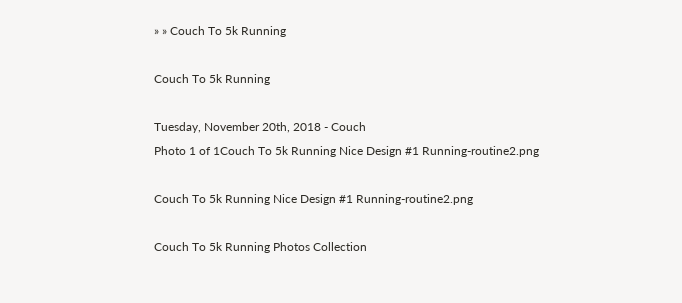» » Couch To 5k Running

Couch To 5k Running

Tuesday, November 20th, 2018 - Couch
Photo 1 of 1Couch To 5k Running Nice Design #1 Running-routine2.png

Couch To 5k Running Nice Design #1 Running-routine2.png

Couch To 5k Running Photos Collection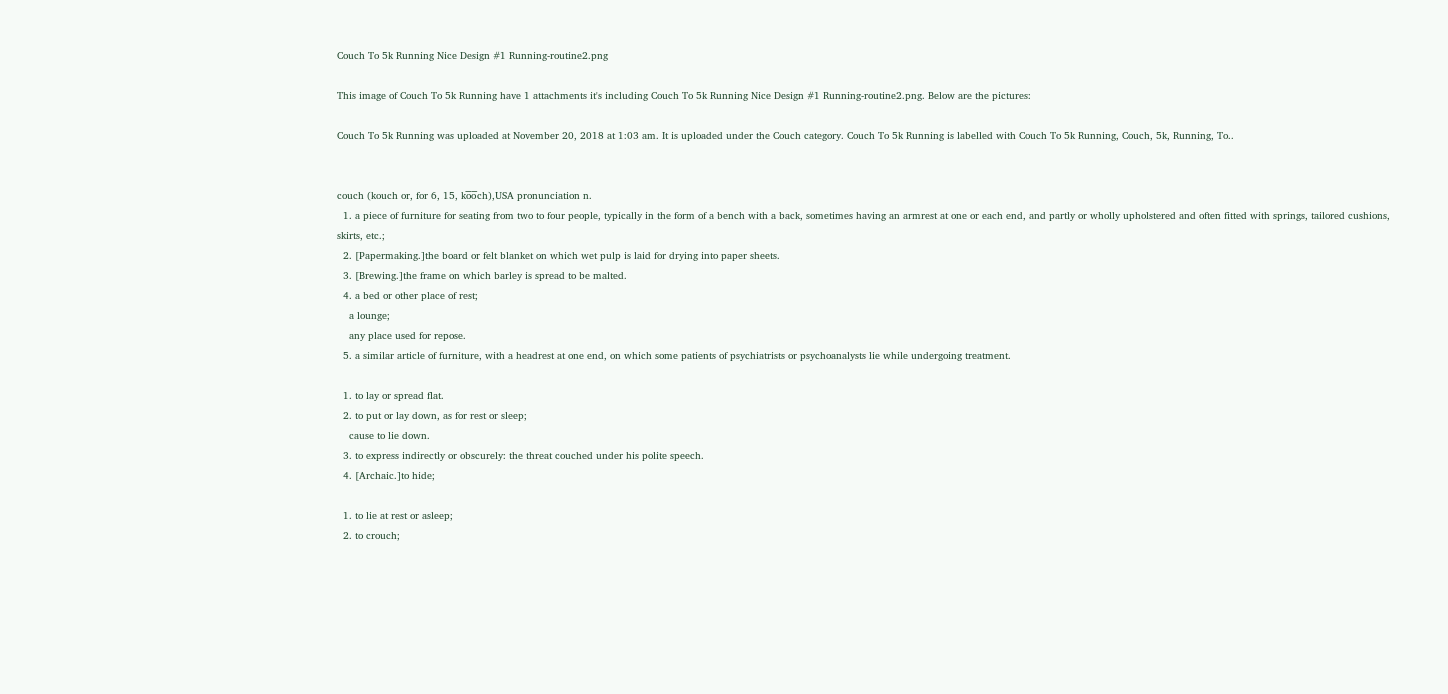Couch To 5k Running Nice Design #1 Running-routine2.png

This image of Couch To 5k Running have 1 attachments it's including Couch To 5k Running Nice Design #1 Running-routine2.png. Below are the pictures:

Couch To 5k Running was uploaded at November 20, 2018 at 1:03 am. It is uploaded under the Couch category. Couch To 5k Running is labelled with Couch To 5k Running, Couch, 5k, Running, To..


couch (kouch or, for 6, 15, ko̅o̅ch),USA pronunciation n.
  1. a piece of furniture for seating from two to four people, typically in the form of a bench with a back, sometimes having an armrest at one or each end, and partly or wholly upholstered and often fitted with springs, tailored cushions, skirts, etc.;
  2. [Papermaking.]the board or felt blanket on which wet pulp is laid for drying into paper sheets.
  3. [Brewing.]the frame on which barley is spread to be malted.
  4. a bed or other place of rest;
    a lounge;
    any place used for repose.
  5. a similar article of furniture, with a headrest at one end, on which some patients of psychiatrists or psychoanalysts lie while undergoing treatment.

  1. to lay or spread flat.
  2. to put or lay down, as for rest or sleep;
    cause to lie down.
  3. to express indirectly or obscurely: the threat couched under his polite speech.
  4. [Archaic.]to hide;

  1. to lie at rest or asleep;
  2. to crouch;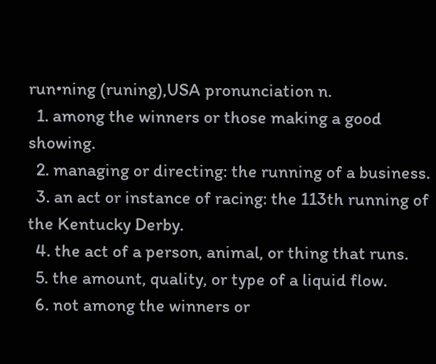run•ning (runing),USA pronunciation n.
  1. among the winners or those making a good showing.
  2. managing or directing: the running of a business.
  3. an act or instance of racing: the 113th running of the Kentucky Derby.
  4. the act of a person, animal, or thing that runs.
  5. the amount, quality, or type of a liquid flow.
  6. not among the winners or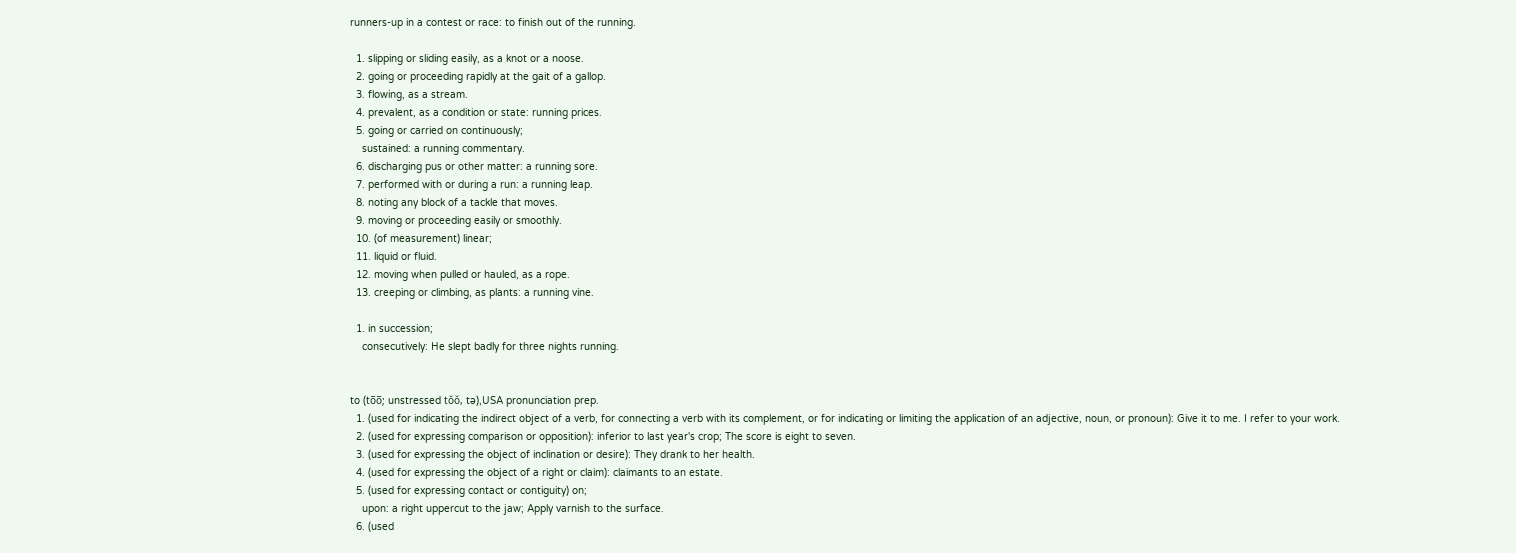runners-up in a contest or race: to finish out of the running.

  1. slipping or sliding easily, as a knot or a noose.
  2. going or proceeding rapidly at the gait of a gallop.
  3. flowing, as a stream.
  4. prevalent, as a condition or state: running prices.
  5. going or carried on continuously;
    sustained: a running commentary.
  6. discharging pus or other matter: a running sore.
  7. performed with or during a run: a running leap.
  8. noting any block of a tackle that moves.
  9. moving or proceeding easily or smoothly.
  10. (of measurement) linear;
  11. liquid or fluid.
  12. moving when pulled or hauled, as a rope.
  13. creeping or climbing, as plants: a running vine.

  1. in succession;
    consecutively: He slept badly for three nights running.


to (to̅o̅; unstressed tŏŏ, tə),USA pronunciation prep.
  1. (used for indicating the indirect object of a verb, for connecting a verb with its complement, or for indicating or limiting the application of an adjective, noun, or pronoun): Give it to me. I refer to your work.
  2. (used for expressing comparison or opposition): inferior to last year's crop; The score is eight to seven.
  3. (used for expressing the object of inclination or desire): They drank to her health.
  4. (used for expressing the object of a right or claim): claimants to an estate.
  5. (used for expressing contact or contiguity) on;
    upon: a right uppercut to the jaw; Apply varnish to the surface.
  6. (used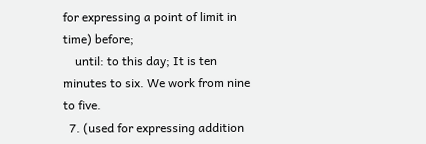for expressing a point of limit in time) before;
    until: to this day; It is ten minutes to six. We work from nine to five.
  7. (used for expressing addition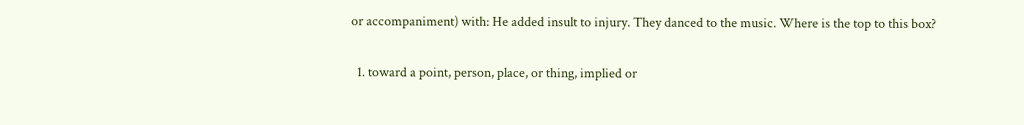or accompaniment) with: He added insult to injury. They danced to the music. Where is the top to this box?

  1. toward a point, person, place, or thing, implied or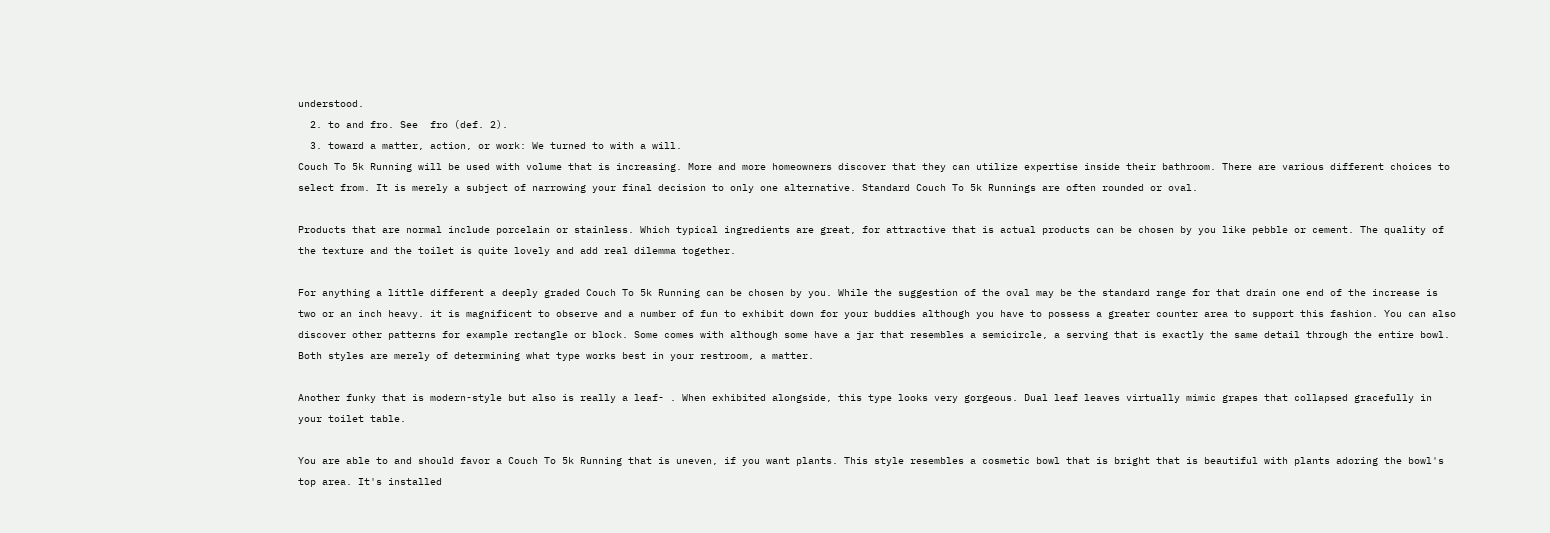understood.
  2. to and fro. See  fro (def. 2).
  3. toward a matter, action, or work: We turned to with a will.
Couch To 5k Running will be used with volume that is increasing. More and more homeowners discover that they can utilize expertise inside their bathroom. There are various different choices to select from. It is merely a subject of narrowing your final decision to only one alternative. Standard Couch To 5k Runnings are often rounded or oval.

Products that are normal include porcelain or stainless. Which typical ingredients are great, for attractive that is actual products can be chosen by you like pebble or cement. The quality of the texture and the toilet is quite lovely and add real dilemma together.

For anything a little different a deeply graded Couch To 5k Running can be chosen by you. While the suggestion of the oval may be the standard range for that drain one end of the increase is two or an inch heavy. it is magnificent to observe and a number of fun to exhibit down for your buddies although you have to possess a greater counter area to support this fashion. You can also discover other patterns for example rectangle or block. Some comes with although some have a jar that resembles a semicircle, a serving that is exactly the same detail through the entire bowl. Both styles are merely of determining what type works best in your restroom, a matter.

Another funky that is modern-style but also is really a leaf- . When exhibited alongside, this type looks very gorgeous. Dual leaf leaves virtually mimic grapes that collapsed gracefully in your toilet table.

You are able to and should favor a Couch To 5k Running that is uneven, if you want plants. This style resembles a cosmetic bowl that is bright that is beautiful with plants adoring the bowl's top area. It's installed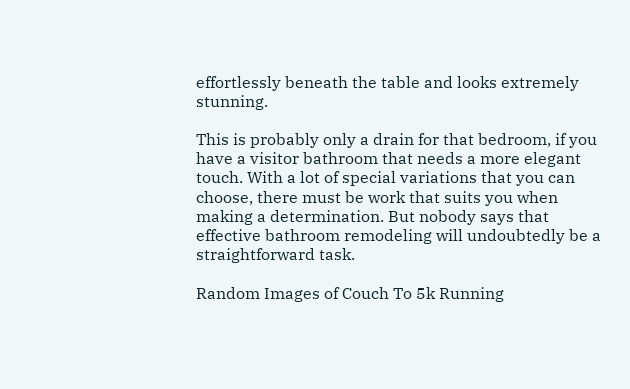effortlessly beneath the table and looks extremely stunning.

This is probably only a drain for that bedroom, if you have a visitor bathroom that needs a more elegant touch. With a lot of special variations that you can choose, there must be work that suits you when making a determination. But nobody says that effective bathroom remodeling will undoubtedly be a straightforward task.

Random Images of Couch To 5k Running